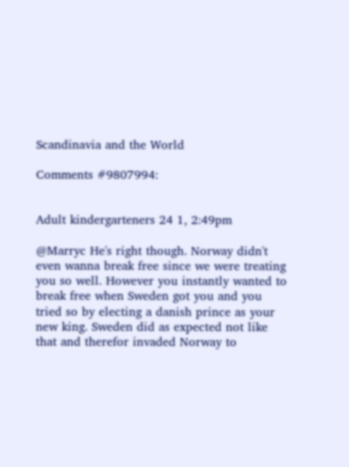Scandinavia and the World

Comments #9807994:


Adult kindergarteners 24 1, 2:49pm

@Marryc He's right though. Norway didn't even wanna break free since we were treating you so well. However you instantly wanted to break free when Sweden got you and you tried so by electing a danish prince as your new king. Sweden did as expected not like that and therefor invaded Norway to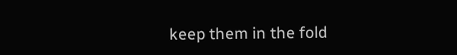keep them in the fold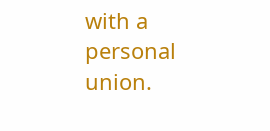with a personal union.